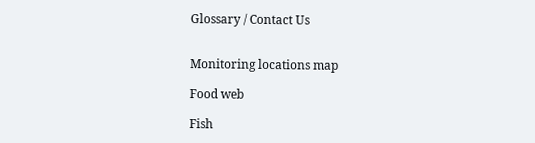Glossary / Contact Us


Monitoring locations map

Food web

Fish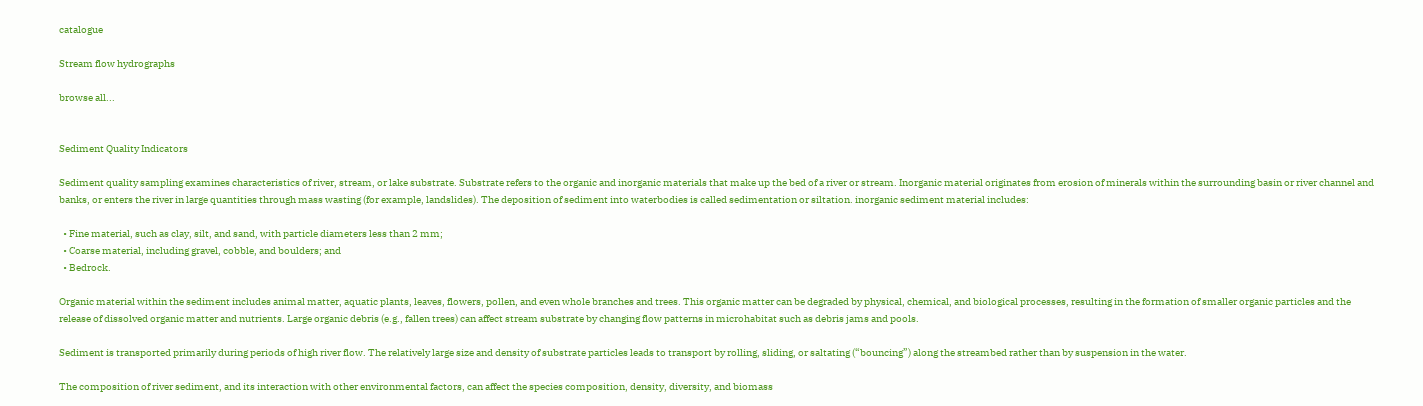catalogue

Stream flow hydrographs

browse all...


Sediment Quality Indicators

Sediment quality sampling examines characteristics of river, stream, or lake substrate. Substrate refers to the organic and inorganic materials that make up the bed of a river or stream. Inorganic material originates from erosion of minerals within the surrounding basin or river channel and banks, or enters the river in large quantities through mass wasting (for example, landslides). The deposition of sediment into waterbodies is called sedimentation or siltation. inorganic sediment material includes:

  • Fine material, such as clay, silt, and sand, with particle diameters less than 2 mm;
  • Coarse material, including gravel, cobble, and boulders; and
  • Bedrock.

Organic material within the sediment includes animal matter, aquatic plants, leaves, flowers, pollen, and even whole branches and trees. This organic matter can be degraded by physical, chemical, and biological processes, resulting in the formation of smaller organic particles and the release of dissolved organic matter and nutrients. Large organic debris (e.g., fallen trees) can affect stream substrate by changing flow patterns in microhabitat such as debris jams and pools.

Sediment is transported primarily during periods of high river flow. The relatively large size and density of substrate particles leads to transport by rolling, sliding, or saltating (“bouncing”) along the streambed rather than by suspension in the water.

The composition of river sediment, and its interaction with other environmental factors, can affect the species composition, density, diversity, and biomass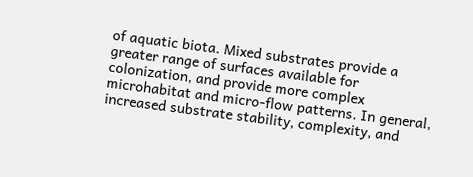of aquatic biota. Mixed substrates provide a greater range of surfaces available for colonization, and provide more complex microhabitat and micro-flow patterns. In general, increased substrate stability, complexity, and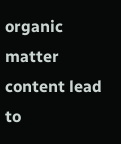organic matter content lead to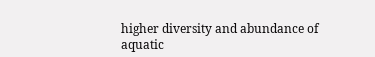higher diversity and abundance of aquatic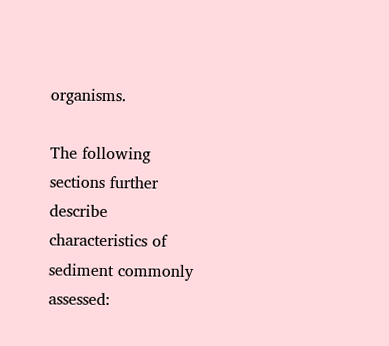organisms.

The following sections further describe characteristics of sediment commonly assessed: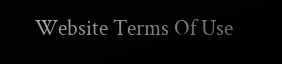Website Terms Of Use